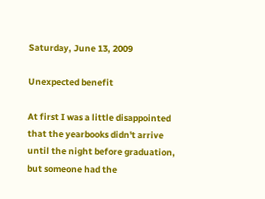Saturday, June 13, 2009

Unexpected benefit

At first I was a little disappointed that the yearbooks didn't arrive until the night before graduation, but someone had the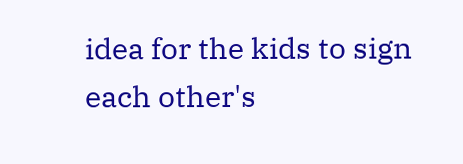idea for the kids to sign each other's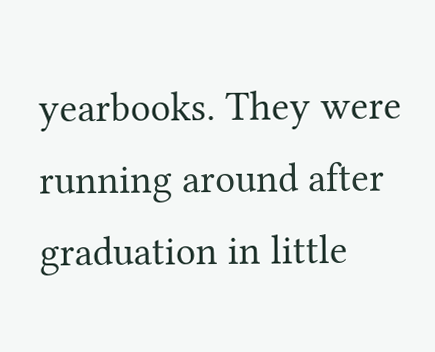yearbooks. They were running around after graduation in little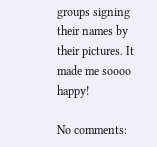groups signing their names by their pictures. It made me soooo happy!

No comments: